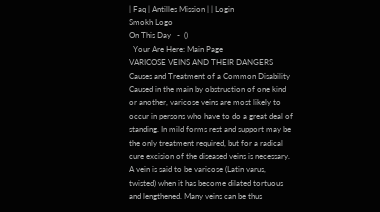| Faq | Antilles Mission | | Login
Smokh Logo
On This Day   -  ()
  Your Are Here: Main Page
VARICOSE VEINS AND THEIR DANGERS Causes and Treatment of a Common Disability
Caused in the main by obstruction of one kind or another, varicose veins are most likely to occur in persons who have to do a great deal of standing. In mild forms rest and support may be the only treatment required, but for a radical cure excision of the diseased veins is necessary.
A vein is said to be varicose (Latin varus, twisted) when it has become dilated tortuous and lengthened. Many veins can be thus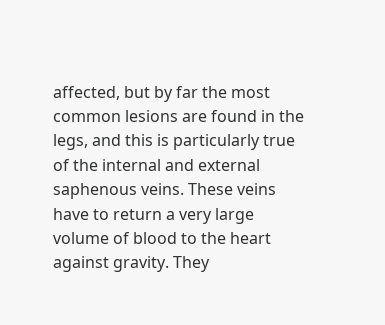affected, but by far the most common lesions are found in the legs, and this is particularly true of the internal and external saphenous veins. These veins have to return a very large volume of blood to the heart against gravity. They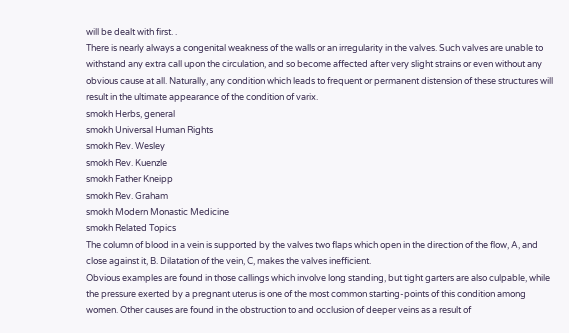will be dealt with first. .
There is nearly always a congenital weakness of the walls or an irregularity in the valves. Such valves are unable to withstand any extra call upon the circulation, and so become affected after very slight strains or even without any obvious cause at all. Naturally, any condition which leads to frequent or permanent distension of these structures will result in the ultimate appearance of the condition of varix.
smokh Herbs, general
smokh Universal Human Rights
smokh Rev. Wesley
smokh Rev. Kuenzle
smokh Father Kneipp
smokh Rev. Graham
smokh Modern Monastic Medicine
smokh Related Topics
The column of blood in a vein is supported by the valves two flaps which open in the direction of the flow, A, and close against it, B. Dilatation of the vein, C, makes the valves inefficient.
Obvious examples are found in those callings which involve long standing, but tight garters are also culpable, while the pressure exerted by a pregnant uterus is one of the most common starting-points of this condition among women. Other causes are found in the obstruction to and occlusion of deeper veins as a result of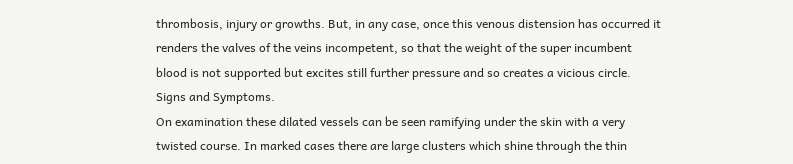thrombosis, injury or growths. But, in any case, once this venous distension has occurred it renders the valves of the veins incompetent, so that the weight of the super incumbent blood is not supported but excites still further pressure and so creates a vicious circle.
Signs and Symptoms.
On examination these dilated vessels can be seen ramifying under the skin with a very twisted course. In marked cases there are large clusters which shine through the thin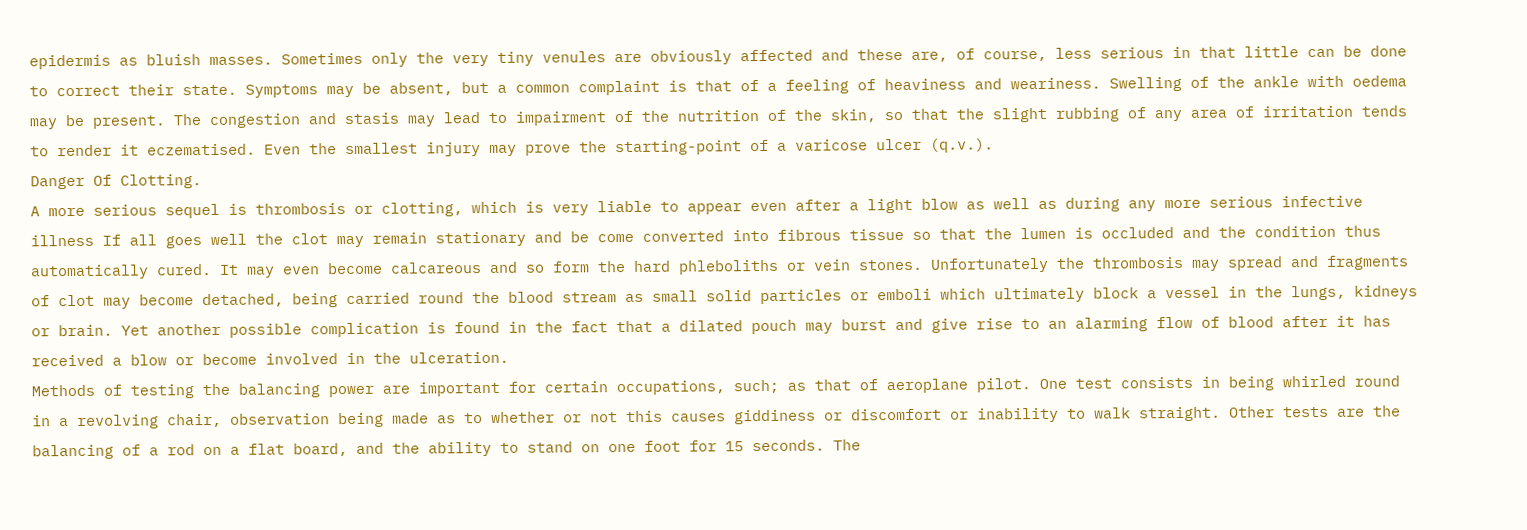epidermis as bluish masses. Sometimes only the very tiny venules are obviously affected and these are, of course, less serious in that little can be done to correct their state. Symptoms may be absent, but a common complaint is that of a feeling of heaviness and weariness. Swelling of the ankle with oedema may be present. The congestion and stasis may lead to impairment of the nutrition of the skin, so that the slight rubbing of any area of irritation tends to render it eczematised. Even the smallest injury may prove the starting-point of a varicose ulcer (q.v.).
Danger Of Clotting.
A more serious sequel is thrombosis or clotting, which is very liable to appear even after a light blow as well as during any more serious infective illness If all goes well the clot may remain stationary and be come converted into fibrous tissue so that the lumen is occluded and the condition thus automatically cured. It may even become calcareous and so form the hard phleboliths or vein stones. Unfortunately the thrombosis may spread and fragments of clot may become detached, being carried round the blood stream as small solid particles or emboli which ultimately block a vessel in the lungs, kidneys or brain. Yet another possible complication is found in the fact that a dilated pouch may burst and give rise to an alarming flow of blood after it has received a blow or become involved in the ulceration.
Methods of testing the balancing power are important for certain occupations, such; as that of aeroplane pilot. One test consists in being whirled round in a revolving chair, observation being made as to whether or not this causes giddiness or discomfort or inability to walk straight. Other tests are the balancing of a rod on a flat board, and the ability to stand on one foot for 15 seconds. The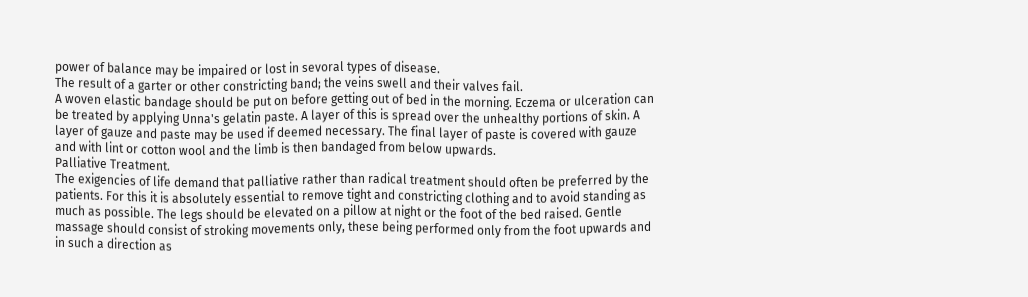power of balance may be impaired or lost in sevoral types of disease.
The result of a garter or other constricting band; the veins swell and their valves fail.
A woven elastic bandage should be put on before getting out of bed in the morning. Eczema or ulceration can be treated by applying Unna's gelatin paste. A layer of this is spread over the unhealthy portions of skin. A layer of gauze and paste may be used if deemed necessary. The final layer of paste is covered with gauze and with lint or cotton wool and the limb is then bandaged from below upwards.
Palliative Treatment.
The exigencies of life demand that palliative rather than radical treatment should often be preferred by the patients. For this it is absolutely essential to remove tight and constricting clothing and to avoid standing as much as possible. The legs should be elevated on a pillow at night or the foot of the bed raised. Gentle massage should consist of stroking movements only, these being performed only from the foot upwards and in such a direction as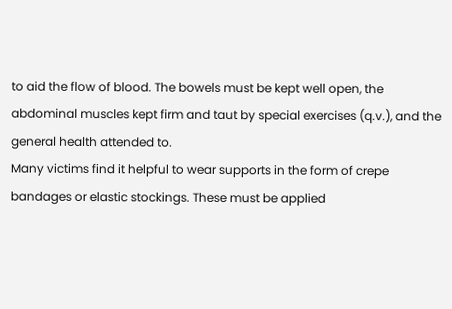to aid the flow of blood. The bowels must be kept well open, the abdominal muscles kept firm and taut by special exercises (q.v.), and the general health attended to.
Many victims find it helpful to wear supports in the form of crepe bandages or elastic stockings. These must be applied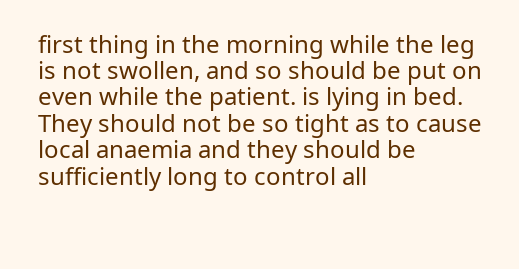first thing in the morning while the leg is not swollen, and so should be put on even while the patient. is lying in bed. They should not be so tight as to cause local anaemia and they should be sufficiently long to control all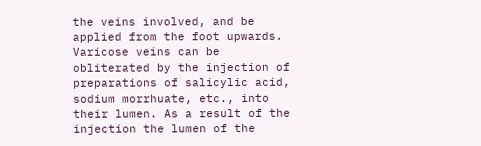the veins involved, and be applied from the foot upwards.
Varicose veins can be obliterated by the injection of preparations of salicylic acid, sodium morrhuate, etc., into their lumen. As a result of the injection the lumen of the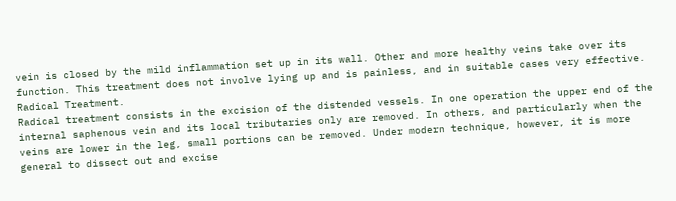vein is closed by the mild inflammation set up in its wall. Other and more healthy veins take over its function. This treatment does not involve lying up and is painless, and in suitable cases very effective.
Radical Treatment.
Radical treatment consists in the excision of the distended vessels. In one operation the upper end of the internal saphenous vein and its local tributaries only are removed. In others, and particularly when the veins are lower in the leg, small portions can be removed. Under modern technique, however, it is more general to dissect out and excise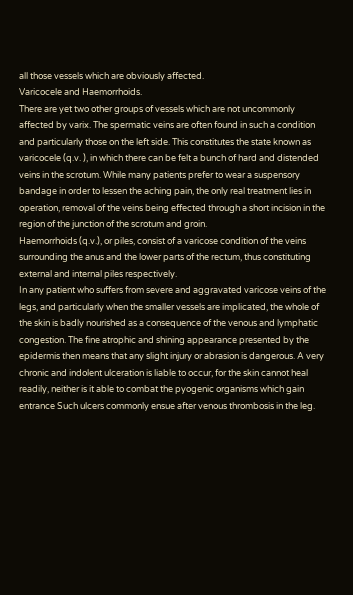all those vessels which are obviously affected.
Varicocele and Haemorrhoids.
There are yet two other groups of vessels which are not uncommonly affected by varix. The spermatic veins are often found in such a condition and particularly those on the left side. This constitutes the state known as varicocele (q.v. ), in which there can be felt a bunch of hard and distended veins in the scrotum. While many patients prefer to wear a suspensory bandage in order to lessen the aching pain, the only real treatment lies in operation, removal of the veins being effected through a short incision in the region of the junction of the scrotum and groin.
Haemorrhoids (q.v.), or piles, consist of a varicose condition of the veins surrounding the anus and the lower parts of the rectum, thus constituting external and internal piles respectively.
In any patient who suffers from severe and aggravated varicose veins of the legs, and particularly when the smaller vessels are implicated, the whole of the skin is badly nourished as a consequence of the venous and lymphatic congestion. The fine atrophic and shining appearance presented by the epidermis then means that any slight injury or abrasion is dangerous. A very chronic and indolent ulceration is liable to occur, for the skin cannot heal readily, neither is it able to combat the pyogenic organisms which gain entrance Such ulcers commonly ensue after venous thrombosis in the leg.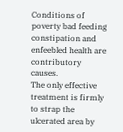Conditions of poverty bad feeding constipation and enfeebled health are contributory causes.
The only effective treatment is firmly to strap the ulcerated area by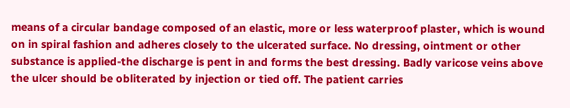means of a circular bandage composed of an elastic, more or less waterproof plaster, which is wound on in spiral fashion and adheres closely to the ulcerated surface. No dressing, ointment or other substance is applied-the discharge is pent in and forms the best dressing. Badly varicose veins above the ulcer should be obliterated by injection or tied off. The patient carries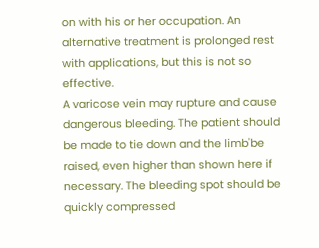on with his or her occupation. An alternative treatment is prolonged rest with applications, but this is not so effective.
A varicose vein may rupture and cause dangerous bleeding. The patient should be made to tie down and the limb'be raised, even higher than shown here if necessary. The bleeding spot should be quickly compressed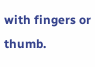with fingers or thumb.